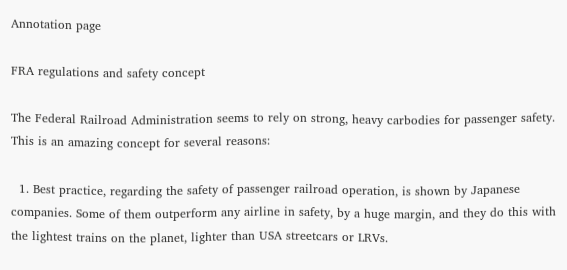Annotation page

FRA regulations and safety concept

The Federal Railroad Administration seems to rely on strong, heavy carbodies for passenger safety. This is an amazing concept for several reasons:

  1. Best practice, regarding the safety of passenger railroad operation, is shown by Japanese companies. Some of them outperform any airline in safety, by a huge margin, and they do this with the lightest trains on the planet, lighter than USA streetcars or LRVs.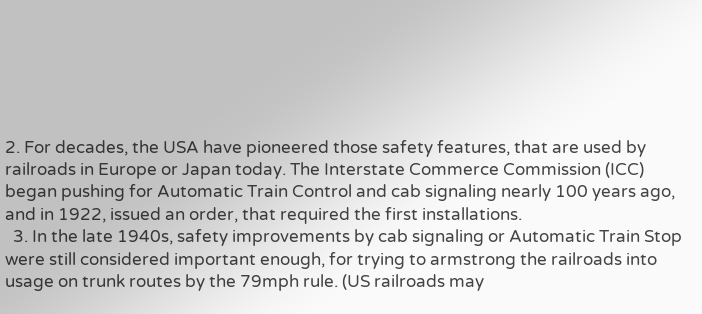2. For decades, the USA have pioneered those safety features, that are used by railroads in Europe or Japan today. The Interstate Commerce Commission (ICC) began pushing for Automatic Train Control and cab signaling nearly 100 years ago, and in 1922, issued an order, that required the first installations.
  3. In the late 1940s, safety improvements by cab signaling or Automatic Train Stop were still considered important enough, for trying to armstrong the railroads into usage on trunk routes by the 79mph rule. (US railroads may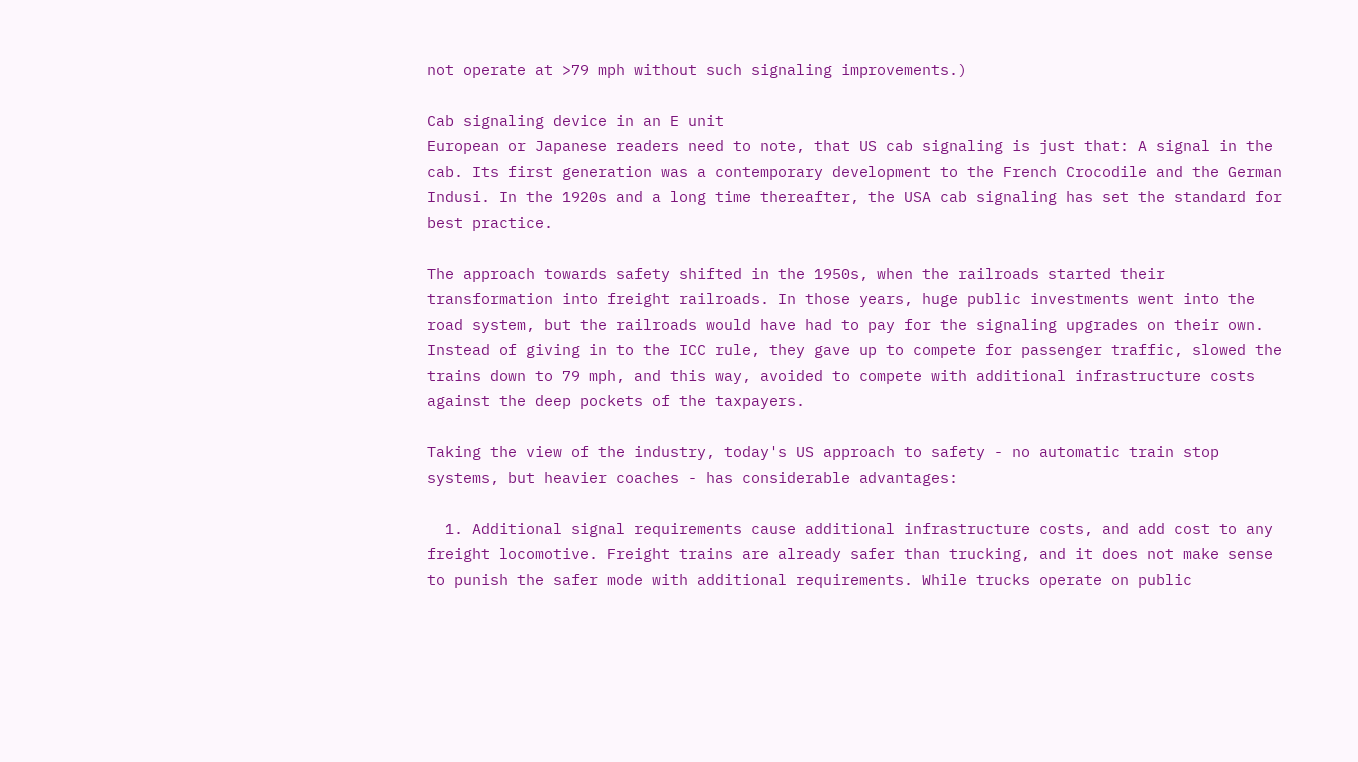not operate at >79 mph without such signaling improvements.)

Cab signaling device in an E unit
European or Japanese readers need to note, that US cab signaling is just that: A signal in the cab. Its first generation was a contemporary development to the French Crocodile and the German Indusi. In the 1920s and a long time thereafter, the USA cab signaling has set the standard for best practice.

The approach towards safety shifted in the 1950s, when the railroads started their transformation into freight railroads. In those years, huge public investments went into the road system, but the railroads would have had to pay for the signaling upgrades on their own. Instead of giving in to the ICC rule, they gave up to compete for passenger traffic, slowed the trains down to 79 mph, and this way, avoided to compete with additional infrastructure costs against the deep pockets of the taxpayers.

Taking the view of the industry, today's US approach to safety - no automatic train stop systems, but heavier coaches - has considerable advantages:

  1. Additional signal requirements cause additional infrastructure costs, and add cost to any freight locomotive. Freight trains are already safer than trucking, and it does not make sense to punish the safer mode with additional requirements. While trucks operate on public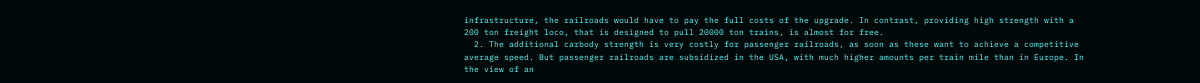infrastructure, the railroads would have to pay the full costs of the upgrade. In contrast, providing high strength with a 200 ton freight loco, that is designed to pull 20000 ton trains, is almost for free.
  2. The additional carbody strength is very costly for passenger railroads, as soon as these want to achieve a competitive average speed. But passenger railroads are subsidized in the USA, with much higher amounts per train mile than in Europe. In the view of an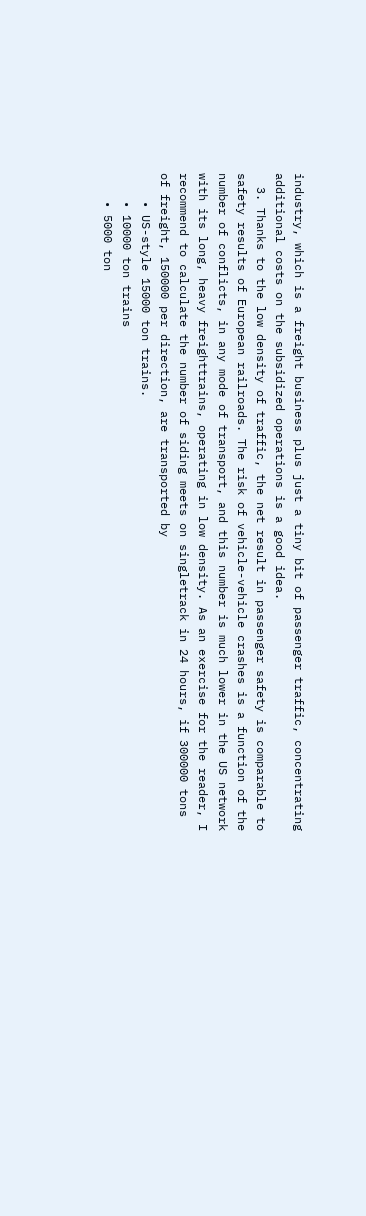industry, which is a freight business plus just a tiny bit of passenger traffic, concentrating additional costs on the subsidized operations is a good idea.
  3. Thanks to the low density of traffic, the net result in passenger safety is comparable to safety results of European railroads. The risk of vehicle-vehicle crashes is a function of the number of conflicts, in any mode of transport, and this number is much lower in the US network with its long, heavy freighttrains, operating in low density. As an exercise for the reader, I recommend to calculate the number of siding meets on singletrack in 24 hours, if 300000 tons of freight, 150000 per direction, are transported by
    • US-style 15000 ton trains.
    • 10000 ton trains
    • 5000 ton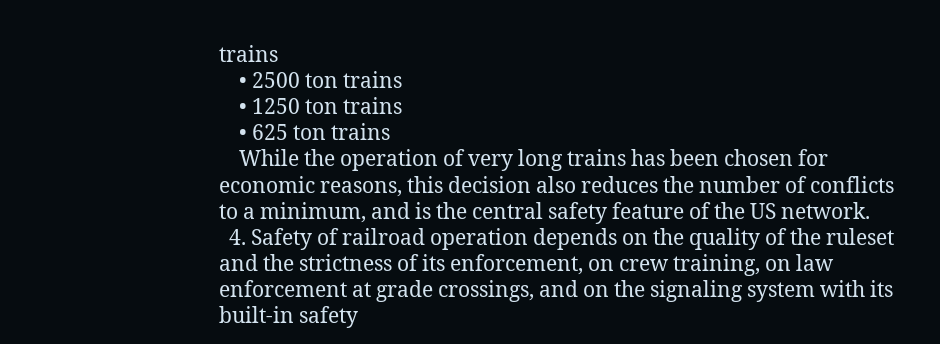trains
    • 2500 ton trains
    • 1250 ton trains
    • 625 ton trains
    While the operation of very long trains has been chosen for economic reasons, this decision also reduces the number of conflicts to a minimum, and is the central safety feature of the US network.
  4. Safety of railroad operation depends on the quality of the ruleset and the strictness of its enforcement, on crew training, on law enforcement at grade crossings, and on the signaling system with its built-in safety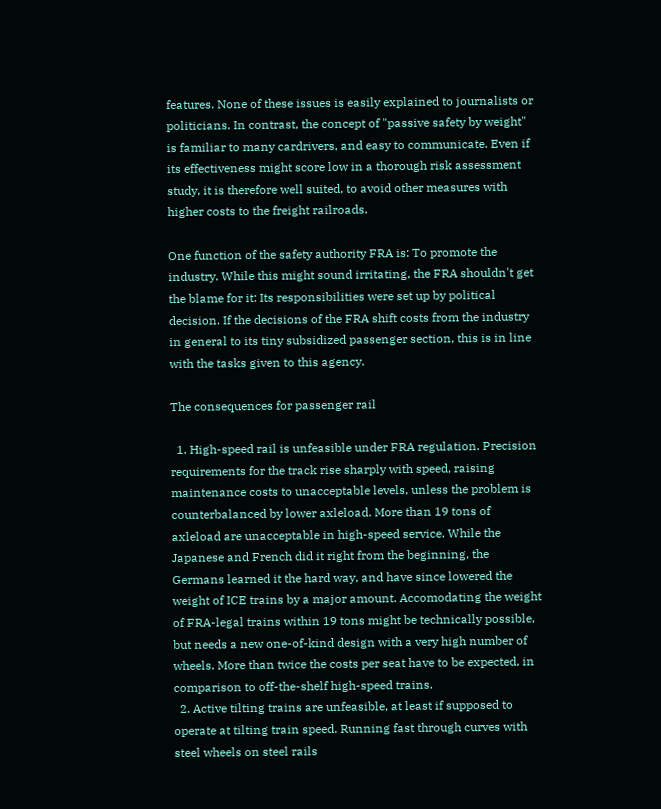features. None of these issues is easily explained to journalists or politicians. In contrast, the concept of "passive safety by weight" is familiar to many cardrivers, and easy to communicate. Even if its effectiveness might score low in a thorough risk assessment study, it is therefore well suited, to avoid other measures with higher costs to the freight railroads.

One function of the safety authority FRA is: To promote the industry. While this might sound irritating, the FRA shouldn't get the blame for it: Its responsibilities were set up by political decision. If the decisions of the FRA shift costs from the industry in general to its tiny subsidized passenger section, this is in line with the tasks given to this agency.

The consequences for passenger rail

  1. High-speed rail is unfeasible under FRA regulation. Precision requirements for the track rise sharply with speed, raising maintenance costs to unacceptable levels, unless the problem is counterbalanced by lower axleload. More than 19 tons of axleload are unacceptable in high-speed service. While the Japanese and French did it right from the beginning, the Germans learned it the hard way, and have since lowered the weight of ICE trains by a major amount. Accomodating the weight of FRA-legal trains within 19 tons might be technically possible, but needs a new one-of-kind design with a very high number of wheels. More than twice the costs per seat have to be expected, in comparison to off-the-shelf high-speed trains.
  2. Active tilting trains are unfeasible, at least if supposed to operate at tilting train speed. Running fast through curves with steel wheels on steel rails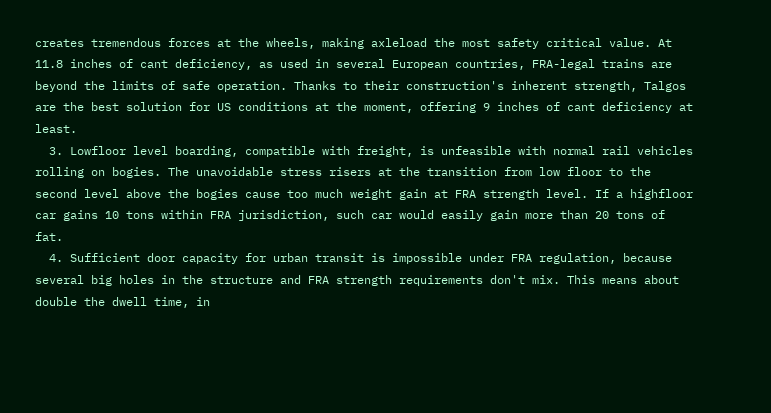creates tremendous forces at the wheels, making axleload the most safety critical value. At 11.8 inches of cant deficiency, as used in several European countries, FRA-legal trains are beyond the limits of safe operation. Thanks to their construction's inherent strength, Talgos are the best solution for US conditions at the moment, offering 9 inches of cant deficiency at least.
  3. Lowfloor level boarding, compatible with freight, is unfeasible with normal rail vehicles rolling on bogies. The unavoidable stress risers at the transition from low floor to the second level above the bogies cause too much weight gain at FRA strength level. If a highfloor car gains 10 tons within FRA jurisdiction, such car would easily gain more than 20 tons of fat.
  4. Sufficient door capacity for urban transit is impossible under FRA regulation, because several big holes in the structure and FRA strength requirements don't mix. This means about double the dwell time, in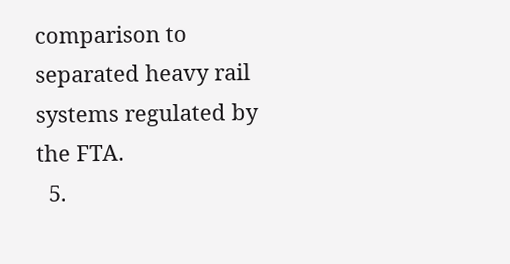comparison to separated heavy rail systems regulated by the FTA.
  5.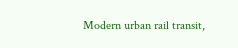Modern urban rail transit,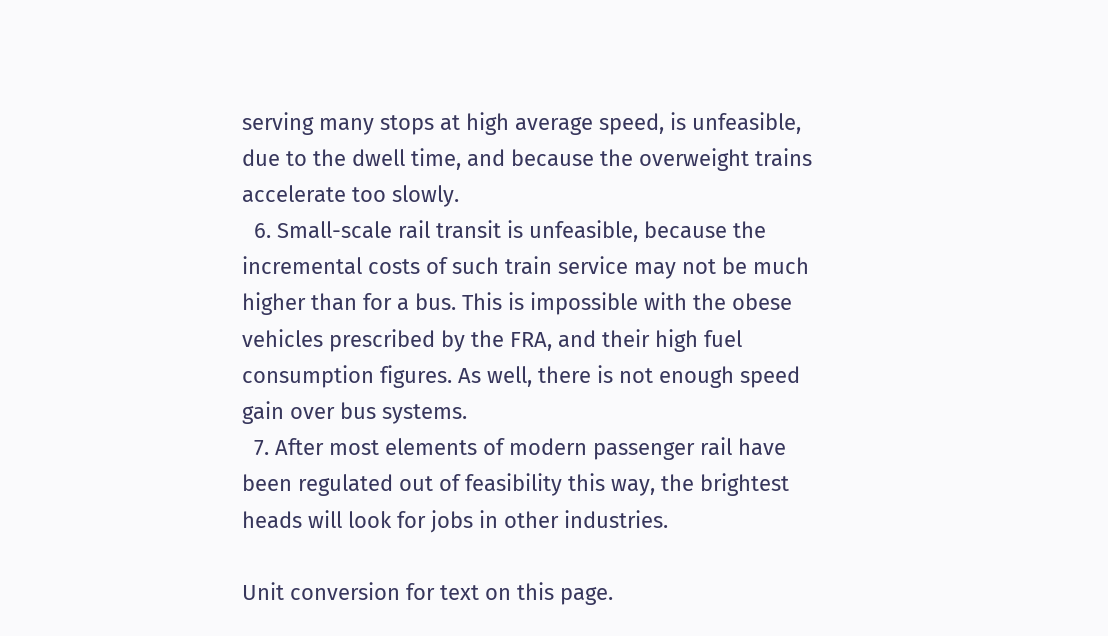serving many stops at high average speed, is unfeasible, due to the dwell time, and because the overweight trains accelerate too slowly.
  6. Small-scale rail transit is unfeasible, because the incremental costs of such train service may not be much higher than for a bus. This is impossible with the obese vehicles prescribed by the FRA, and their high fuel consumption figures. As well, there is not enough speed gain over bus systems.
  7. After most elements of modern passenger rail have been regulated out of feasibility this way, the brightest heads will look for jobs in other industries.

Unit conversion for text on this page.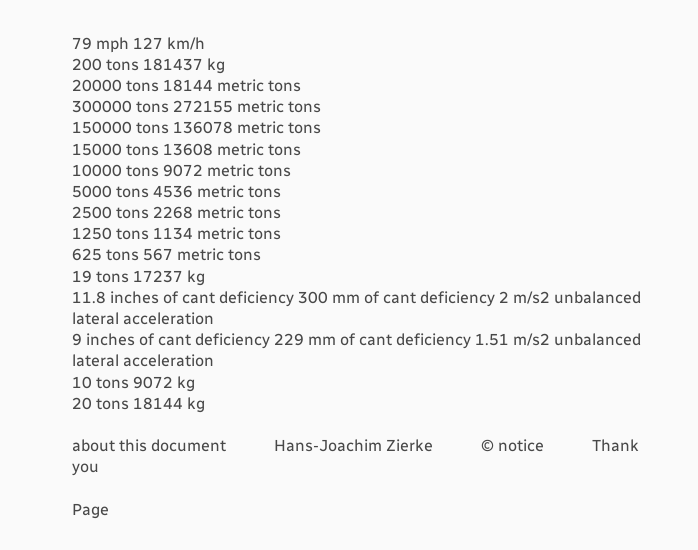79 mph 127 km/h
200 tons 181437 kg
20000 tons 18144 metric tons
300000 tons 272155 metric tons
150000 tons 136078 metric tons
15000 tons 13608 metric tons
10000 tons 9072 metric tons
5000 tons 4536 metric tons
2500 tons 2268 metric tons
1250 tons 1134 metric tons
625 tons 567 metric tons
19 tons 17237 kg
11.8 inches of cant deficiency 300 mm of cant deficiency 2 m/s2 unbalanced lateral acceleration
9 inches of cant deficiency 229 mm of cant deficiency 1.51 m/s2 unbalanced lateral acceleration
10 tons 9072 kg
20 tons 18144 kg

about this document            Hans-Joachim Zierke            © notice            Thank you

Page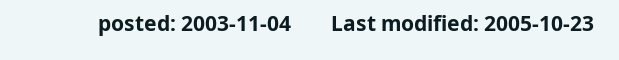posted: 2003-11-04        Last modified: 2005-10-23